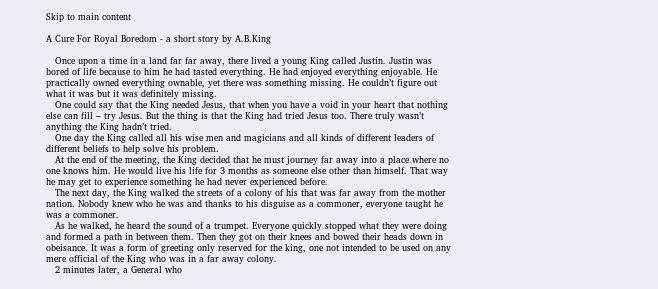Skip to main content

A Cure For Royal Boredom - a short story by A.B.King

   Once upon a time in a land far far away, there lived a young King called Justin. Justin was bored of life because to him he had tasted everything. He had enjoyed everything enjoyable. He practically owned everything ownable, yet there was something missing. He couldn’t figure out what it was but it was definitely missing.
   One could say that the King needed Jesus, that when you have a void in your heart that nothing else can fill – try Jesus. But the thing is that the King had tried Jesus too. There truly wasn’t anything the King hadn’t tried.
   One day the King called all his wise men and magicians and all kinds of different leaders of different beliefs to help solve his problem.
   At the end of the meeting, the King decided that he must journey far away into a place where no one knows him. He would live his life for 3 months as someone else other than himself. That way he may get to experience something he had never experienced before.
   The next day, the King walked the streets of a colony of his that was far away from the mother nation. Nobody knew who he was and thanks to his disguise as a commoner, everyone taught he was a commoner.
   As he walked, he heard the sound of a trumpet. Everyone quickly stopped what they were doing and formed a path in between them. Then they got on their knees and bowed their heads down in obeisance. It was a form of greeting only reserved for the king, one not intended to be used on any mere official of the King who was in a far away colony.
   2 minutes later, a General who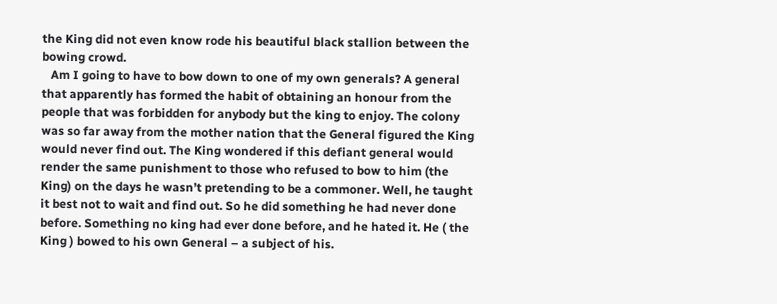the King did not even know rode his beautiful black stallion between the bowing crowd.
   Am I going to have to bow down to one of my own generals? A general that apparently has formed the habit of obtaining an honour from the people that was forbidden for anybody but the king to enjoy. The colony was so far away from the mother nation that the General figured the King would never find out. The King wondered if this defiant general would render the same punishment to those who refused to bow to him (the King) on the days he wasn’t pretending to be a commoner. Well, he taught it best not to wait and find out. So he did something he had never done before. Something no king had ever done before, and he hated it. He ( the King ) bowed to his own General – a subject of his.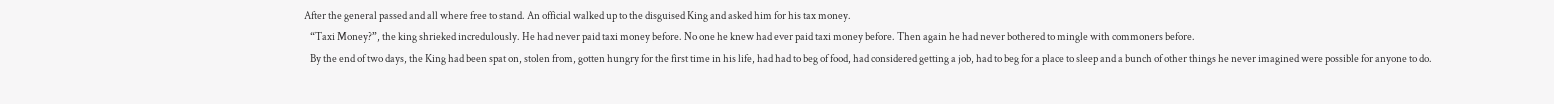After the general passed and all where free to stand. An official walked up to the disguised King and asked him for his tax money.
   “Taxi Money?”, the king shrieked incredulously. He had never paid taxi money before. No one he knew had ever paid taxi money before. Then again he had never bothered to mingle with commoners before.
   By the end of two days, the King had been spat on, stolen from, gotten hungry for the first time in his life, had had to beg of food, had considered getting a job, had to beg for a place to sleep and a bunch of other things he never imagined were possible for anyone to do.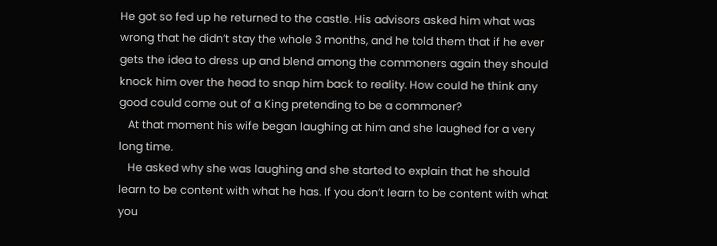He got so fed up he returned to the castle. His advisors asked him what was wrong that he didn’t stay the whole 3 months, and he told them that if he ever gets the idea to dress up and blend among the commoners again they should knock him over the head to snap him back to reality. How could he think any good could come out of a King pretending to be a commoner?
   At that moment his wife began laughing at him and she laughed for a very long time.
   He asked why she was laughing and she started to explain that he should learn to be content with what he has. If you don’t learn to be content with what you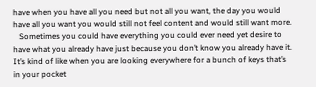have when you have all you need but not all you want, the day you would have all you want you would still not feel content and would still want more.
   Sometimes you could have everything you could ever need yet desire to have what you already have just because you don’t know you already have it. It’s kind of like when you are looking everywhere for a bunch of keys that’s in your pocket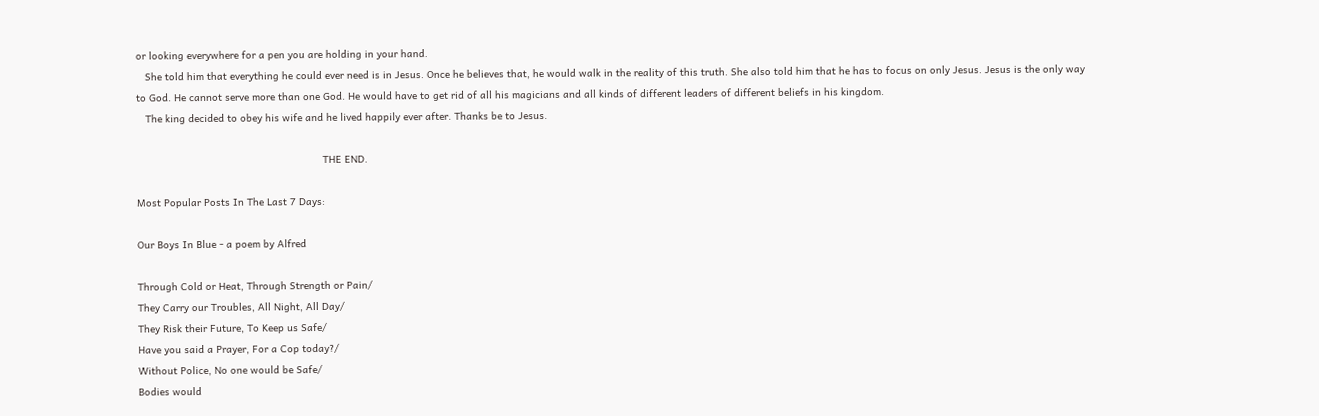or looking everywhere for a pen you are holding in your hand.
   She told him that everything he could ever need is in Jesus. Once he believes that, he would walk in the reality of this truth. She also told him that he has to focus on only Jesus. Jesus is the only way to God. He cannot serve more than one God. He would have to get rid of all his magicians and all kinds of different leaders of different beliefs in his kingdom.
   The king decided to obey his wife and he lived happily ever after. Thanks be to Jesus.

                                                              THE END.

Most Popular Posts In The Last 7 Days:

Our Boys In Blue - a poem by Alfred

Through Cold or Heat, Through Strength or Pain/
They Carry our Troubles, All Night, All Day/
They Risk their Future, To Keep us Safe/
Have you said a Prayer, For a Cop today?/
Without Police, No one would be Safe/
Bodies would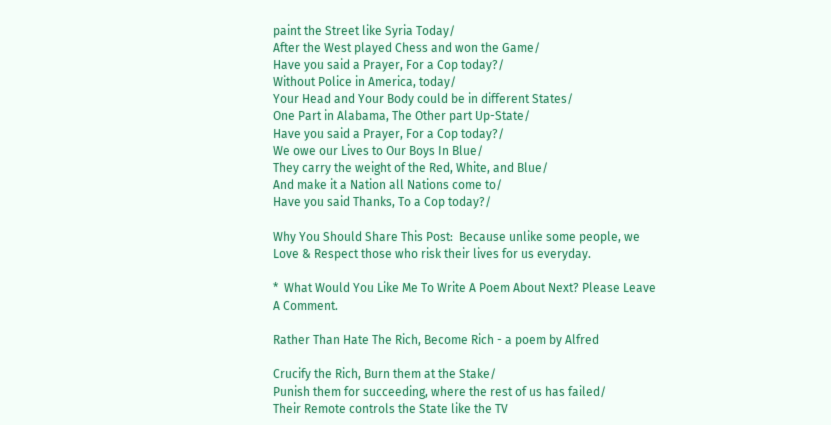paint the Street like Syria Today/
After the West played Chess and won the Game/
Have you said a Prayer, For a Cop today?/
Without Police in America, today/
Your Head and Your Body could be in different States/
One Part in Alabama, The Other part Up-State/
Have you said a Prayer, For a Cop today?/
We owe our Lives to Our Boys In Blue/
They carry the weight of the Red, White, and Blue/
And make it a Nation all Nations come to/
Have you said Thanks, To a Cop today?/

Why You Should Share This Post:  Because unlike some people, we Love & Respect those who risk their lives for us everyday.

*  What Would You Like Me To Write A Poem About Next? Please Leave A Comment.

Rather Than Hate The Rich, Become Rich - a poem by Alfred

Crucify the Rich, Burn them at the Stake/
Punish them for succeeding, where the rest of us has failed/
Their Remote controls the State like the TV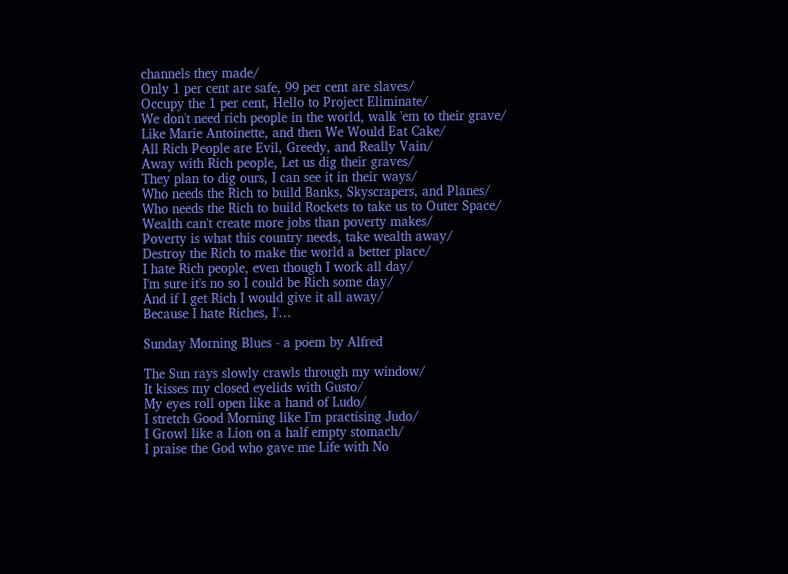channels they made/
Only 1 per cent are safe, 99 per cent are slaves/
Occupy the 1 per cent, Hello to Project Eliminate/
We don't need rich people in the world, walk 'em to their grave/
Like Marie Antoinette, and then We Would Eat Cake/
All Rich People are Evil, Greedy, and Really Vain/
Away with Rich people, Let us dig their graves/
They plan to dig ours, I can see it in their ways/
Who needs the Rich to build Banks, Skyscrapers, and Planes/
Who needs the Rich to build Rockets to take us to Outer Space/
Wealth can't create more jobs than poverty makes/
Poverty is what this country needs, take wealth away/
Destroy the Rich to make the world a better place/
I hate Rich people, even though I work all day/
I'm sure it's no so I could be Rich some day/
And if I get Rich I would give it all away/
Because I hate Riches, I'…

Sunday Morning Blues - a poem by Alfred

The Sun rays slowly crawls through my window/
It kisses my closed eyelids with Gusto/
My eyes roll open like a hand of Ludo/
I stretch Good Morning like I'm practising Judo/
I Growl like a Lion on a half empty stomach/
I praise the God who gave me Life with No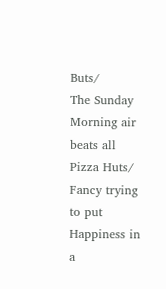Buts/
The Sunday Morning air beats all Pizza Huts/
Fancy trying to put Happiness in a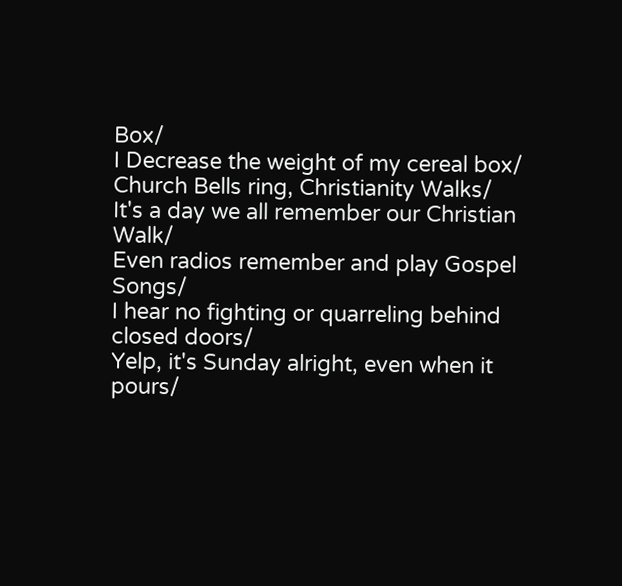Box/
I Decrease the weight of my cereal box/
Church Bells ring, Christianity Walks/
It's a day we all remember our Christian Walk/
Even radios remember and play Gospel Songs/
I hear no fighting or quarreling behind closed doors/
Yelp, it's Sunday alright, even when it pours/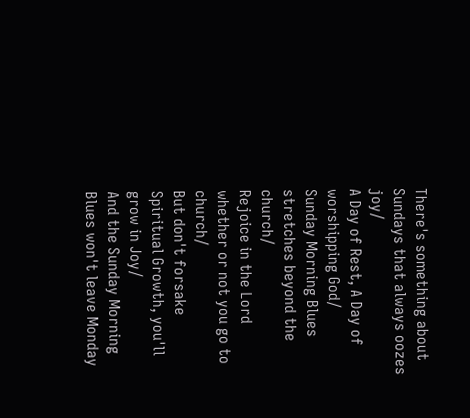There's something about Sundays that always oozes joy/
A Day of Rest, A Day of worshipping God/
Sunday Morning Blues stretches beyond the church/
Rejoice in the Lord whether or not you go to church/
But don't forsake Spiritual Growth, you'll grow in Joy/
And the Sunday Morning Blues won't leave Monday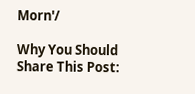Morn'/

Why You Should Share This Post: